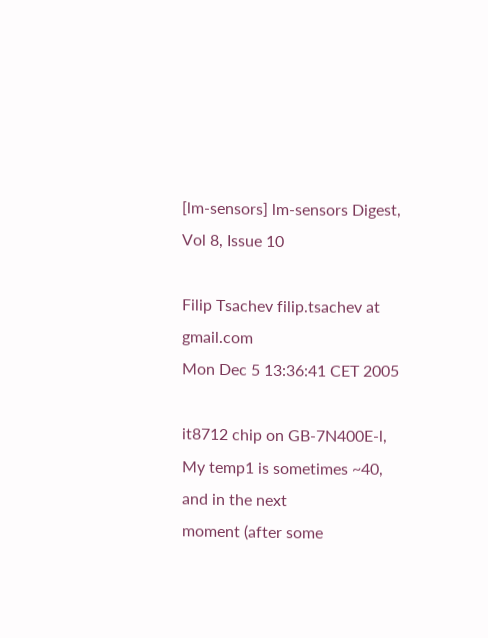[lm-sensors] lm-sensors Digest, Vol 8, Issue 10

Filip Tsachev filip.tsachev at gmail.com
Mon Dec 5 13:36:41 CET 2005

it8712 chip on GB-7N400E-l, My temp1 is sometimes ~40, and in the next
moment (after some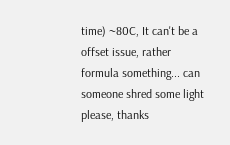time) ~80C, It can't be a offset issue, rather
formula something... can someone shred some light please, thanks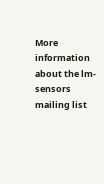More information about the lm-sensors mailing list